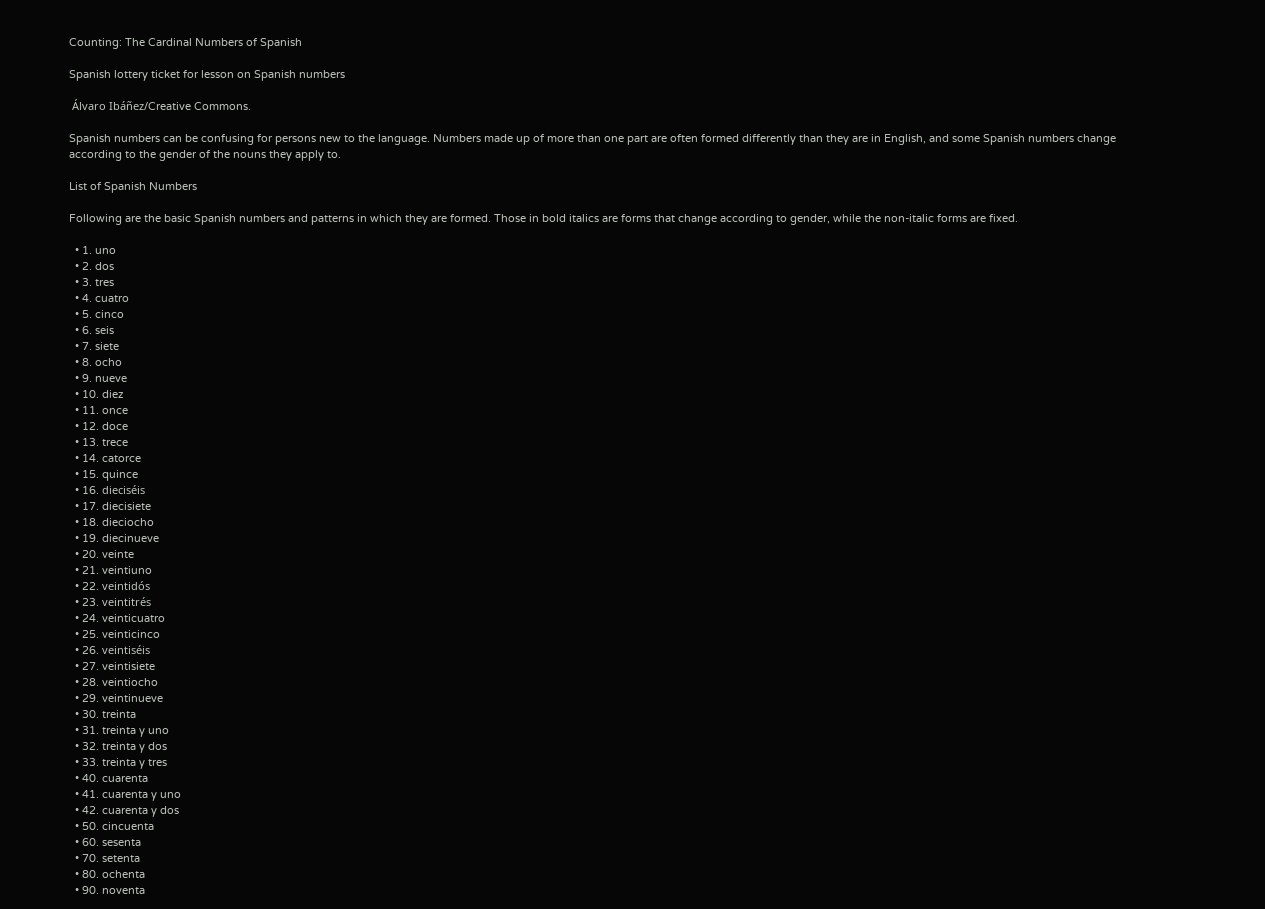Counting: The Cardinal Numbers of Spanish

Spanish lottery ticket for lesson on Spanish numbers

 Álvaro Ibáñez/Creative Commons.

Spanish numbers can be confusing for persons new to the language. Numbers made up of more than one part are often formed differently than they are in English, and some Spanish numbers change according to the gender of the nouns they apply to.

List of Spanish Numbers

Following are the basic Spanish numbers and patterns in which they are formed. Those in bold italics are forms that change according to gender, while the non-italic forms are fixed.

  • 1. uno
  • 2. dos
  • 3. tres
  • 4. cuatro
  • 5. cinco
  • 6. seis
  • 7. siete
  • 8. ocho
  • 9. nueve
  • 10. diez
  • 11. once
  • 12. doce
  • 13. trece
  • 14. catorce
  • 15. quince
  • 16. dieciséis
  • 17. diecisiete
  • 18. dieciocho
  • 19. diecinueve
  • 20. veinte
  • 21. veintiuno
  • 22. veintidós
  • 23. veintitrés
  • 24. veinticuatro
  • 25. veinticinco
  • 26. veintiséis
  • 27. veintisiete
  • 28. veintiocho
  • 29. veintinueve
  • 30. treinta
  • 31. treinta y uno
  • 32. treinta y dos
  • 33. treinta y tres
  • 40. cuarenta
  • 41. cuarenta y uno
  • 42. cuarenta y dos
  • 50. cincuenta
  • 60. sesenta
  • 70. setenta
  • 80. ochenta
  • 90. noventa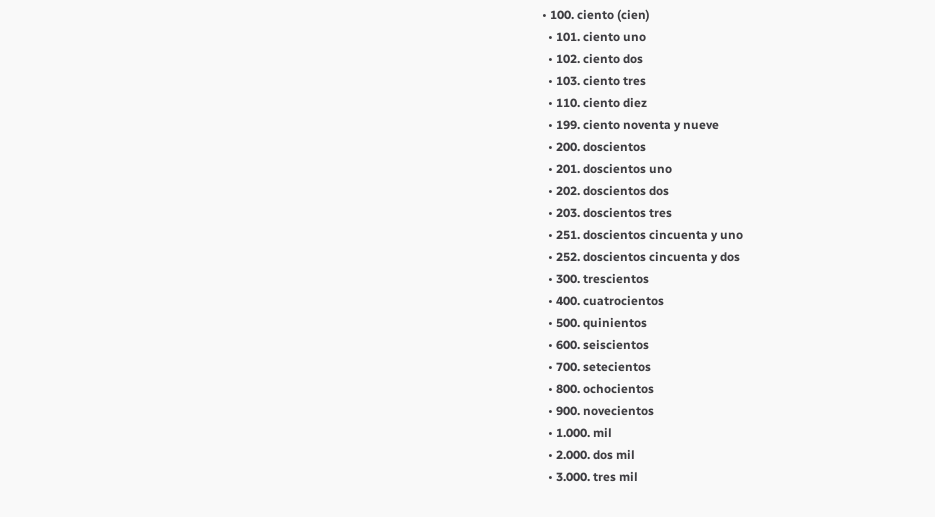• 100. ciento (cien)
  • 101. ciento uno
  • 102. ciento dos
  • 103. ciento tres
  • 110. ciento diez
  • 199. ciento noventa y nueve
  • 200. doscientos
  • 201. doscientos uno
  • 202. doscientos dos
  • 203. doscientos tres
  • 251. doscientos cincuenta y uno
  • 252. doscientos cincuenta y dos
  • 300. trescientos
  • 400. cuatrocientos
  • 500. quinientos
  • 600. seiscientos
  • 700. setecientos
  • 800. ochocientos
  • 900. novecientos
  • 1.000. mil
  • 2.000. dos mil
  • 3.000. tres mil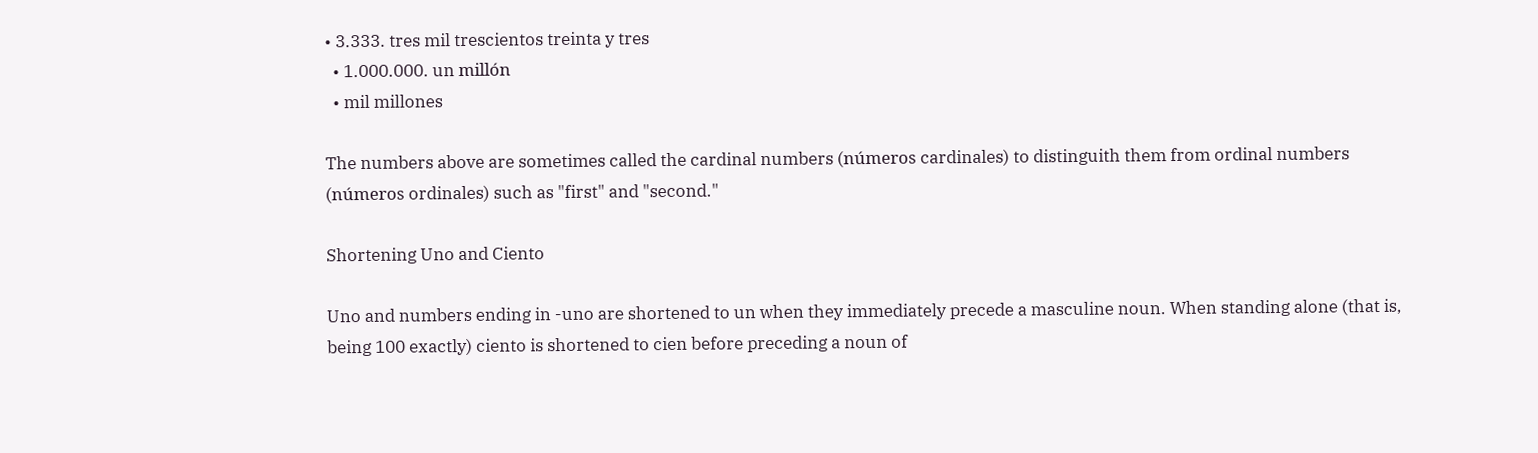• 3.333. tres mil trescientos treinta y tres
  • 1.000.000. un millón
  • mil millones

The numbers above are sometimes called the cardinal numbers (números cardinales) to distinguith them from ordinal numbers (números ordinales) such as "first" and "second."

Shortening Uno and Ciento

Uno and numbers ending in -uno are shortened to un when they immediately precede a masculine noun. When standing alone (that is, being 100 exactly) ciento is shortened to cien before preceding a noun of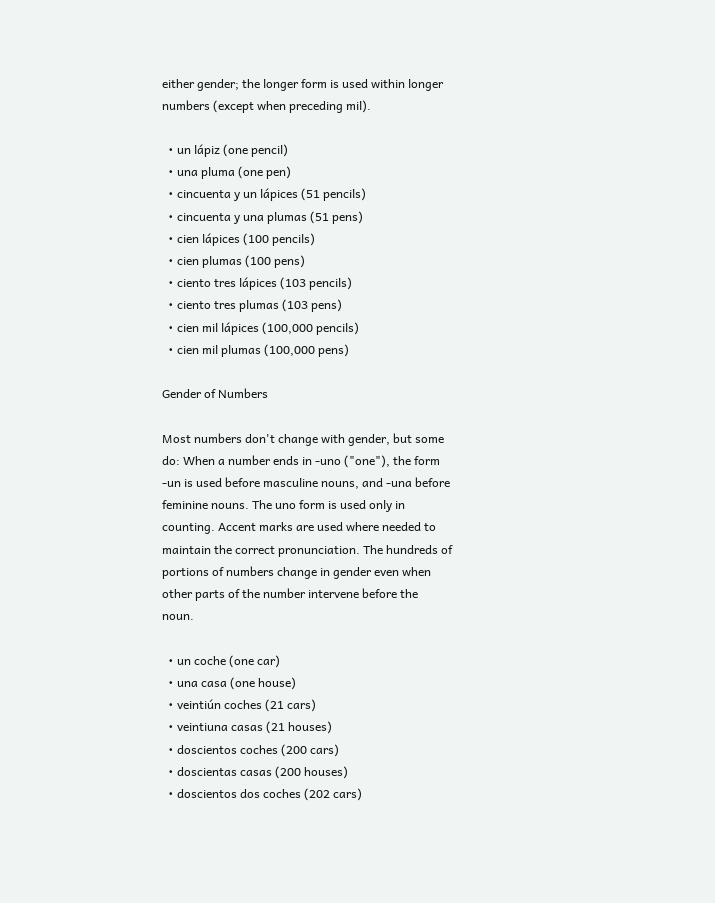either gender; the longer form is used within longer numbers (except when preceding mil).

  • un lápiz (one pencil)
  • una pluma (one pen)
  • cincuenta y un lápices (51 pencils)
  • cincuenta y una plumas (51 pens)
  • cien lápices (100 pencils)
  • cien plumas (100 pens)
  • ciento tres lápices (103 pencils)
  • ciento tres plumas (103 pens)
  • cien mil lápices (100,000 pencils)
  • cien mil plumas (100,000 pens)

Gender of Numbers

Most numbers don't change with gender, but some do: When a number ends in -uno ("one"), the form -un is used before masculine nouns, and -una before feminine nouns. The uno form is used only in counting. Accent marks are used where needed to maintain the correct pronunciation. The hundreds of portions of numbers change in gender even when other parts of the number intervene before the noun.

  • un coche (one car)
  • una casa (one house)
  • veintiún coches (21 cars)
  • veintiuna casas (21 houses)
  • doscientos coches (200 cars)
  • doscientas casas (200 houses)
  • doscientos dos coches (202 cars)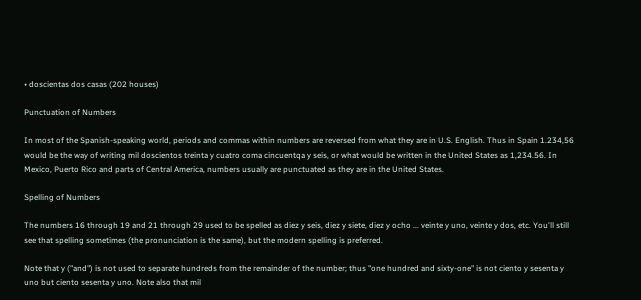• doscientas dos casas (202 houses)

Punctuation of Numbers

In most of the Spanish-speaking world, periods and commas within numbers are reversed from what they are in U.S. English. Thus in Spain 1.234,56 would be the way of writing mil doscientos treinta y cuatro coma cincuentqa y seis, or what would be written in the United States as 1,234.56. In Mexico, Puerto Rico and parts of Central America, numbers usually are punctuated as they are in the United States.

Spelling of Numbers

The numbers 16 through 19 and 21 through 29 used to be spelled as diez y seis, diez y siete, diez y ocho ... veinte y uno, veinte y dos, etc. You'll still see that spelling sometimes (the pronunciation is the same), but the modern spelling is preferred.

Note that y ("and") is not used to separate hundreds from the remainder of the number; thus "one hundred and sixty-one" is not ciento y sesenta y uno but ciento sesenta y uno. Note also that mil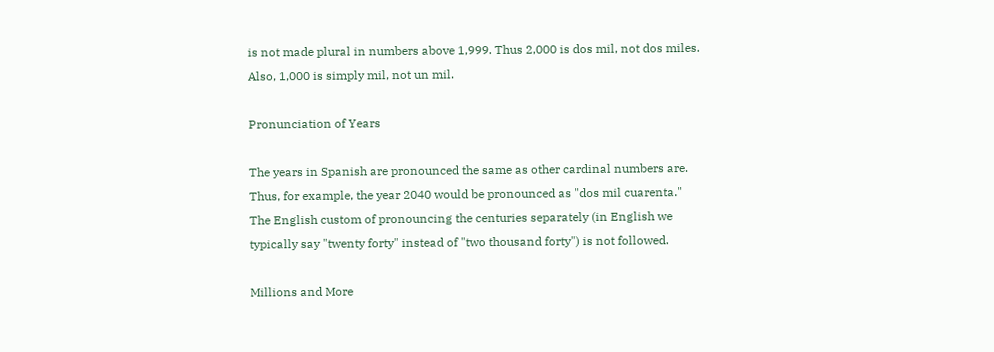is not made plural in numbers above 1,999. Thus 2,000 is dos mil, not dos miles. Also, 1,000 is simply mil, not un mil.

Pronunciation of Years

The years in Spanish are pronounced the same as other cardinal numbers are. Thus, for example, the year 2040 would be pronounced as "dos mil cuarenta." The English custom of pronouncing the centuries separately (in English we typically say "twenty forty" instead of "two thousand forty") is not followed.

Millions and More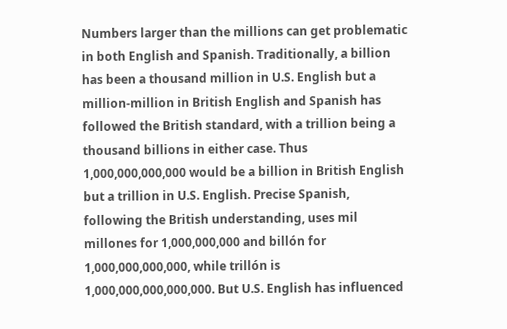Numbers larger than the millions can get problematic in both English and Spanish. Traditionally, a billion has been a thousand million in U.S. English but a million-million in British English and Spanish has followed the British standard, with a trillion being a thousand billions in either case. Thus 1,000,000,000,000 would be a billion in British English but a trillion in U.S. English. Precise Spanish, following the British understanding, uses mil millones for 1,000,000,000 and billón for 1,000,000,000,000, while trillón is 1,000,000,000,000,000. But U.S. English has influenced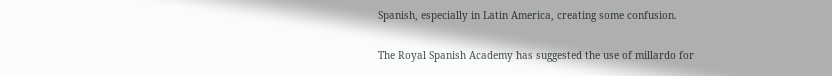Spanish, especially in Latin America, creating some confusion.

The Royal Spanish Academy has suggested the use of millardo for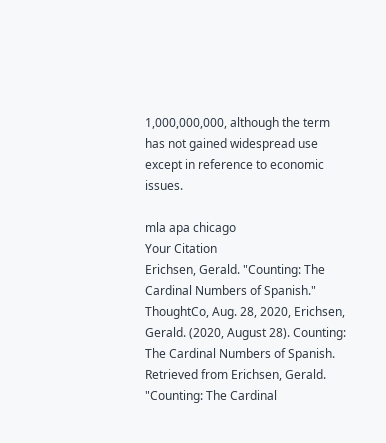1,000,000,000, although the term has not gained widespread use except in reference to economic issues.

mla apa chicago
Your Citation
Erichsen, Gerald. "Counting: The Cardinal Numbers of Spanish." ThoughtCo, Aug. 28, 2020, Erichsen, Gerald. (2020, August 28). Counting: The Cardinal Numbers of Spanish. Retrieved from Erichsen, Gerald. "Counting: The Cardinal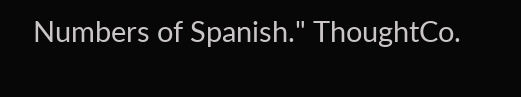Numbers of Spanish." ThoughtCo.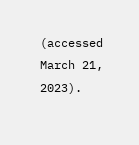(accessed March 21, 2023).